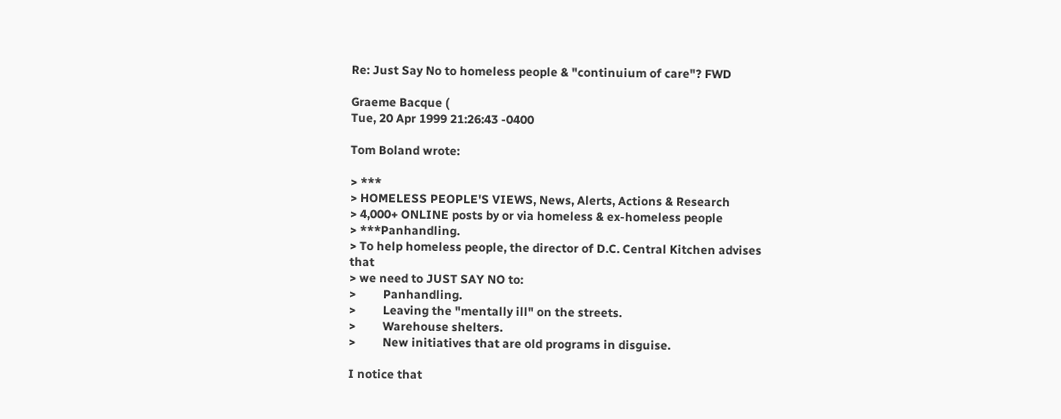Re: Just Say No to homeless people & "continuium of care"? FWD

Graeme Bacque (
Tue, 20 Apr 1999 21:26:43 -0400

Tom Boland wrote:

> ***
> HOMELESS PEOPLE'S VIEWS, News, Alerts, Actions & Research
> 4,000+ ONLINE posts by or via homeless & ex-homeless people
> ***Panhandling.
> To help homeless people, the director of D.C. Central Kitchen advises that
> we need to JUST SAY NO to:
>         Panhandling.
>         Leaving the "mentally ill" on the streets.
>         Warehouse shelters.
>         New initiatives that are old programs in disguise.

I notice that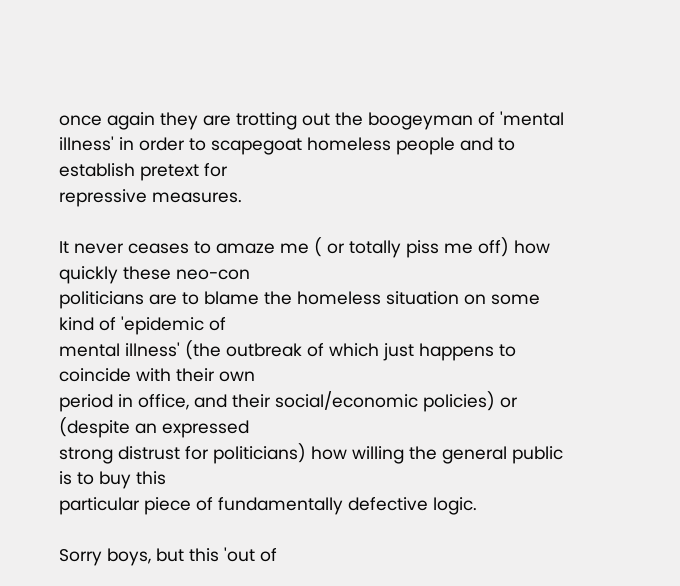once again they are trotting out the boogeyman of 'mental
illness' in order to scapegoat homeless people and to establish pretext for
repressive measures.

It never ceases to amaze me ( or totally piss me off) how quickly these neo-con
politicians are to blame the homeless situation on some kind of 'epidemic of
mental illness' (the outbreak of which just happens to coincide with their own
period in office, and their social/economic policies) or (despite an expressed
strong distrust for politicians) how willing the general public is to buy this
particular piece of fundamentally defective logic.

Sorry boys, but this 'out of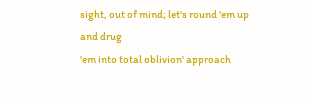sight, out of mind; let's round 'em up and drug
'em into total oblivion' approach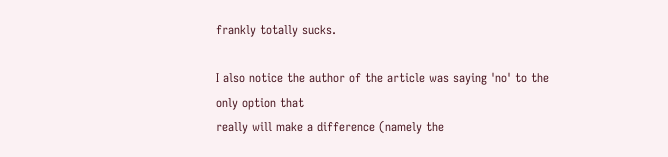frankly totally sucks.

I also notice the author of the article was saying 'no' to the only option that
really will make a difference (namely the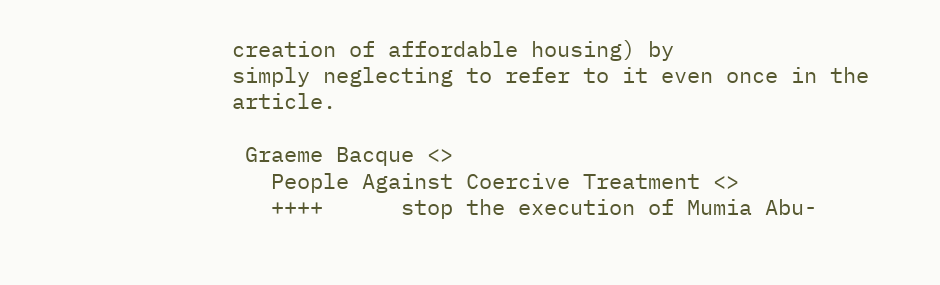creation of affordable housing) by
simply neglecting to refer to it even once in the article.

 Graeme Bacque <>
   People Against Coercive Treatment <>
   ++++      stop the execution of Mumia Abu-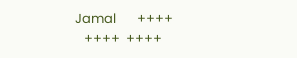Jamal       ++++
   ++++  ++++